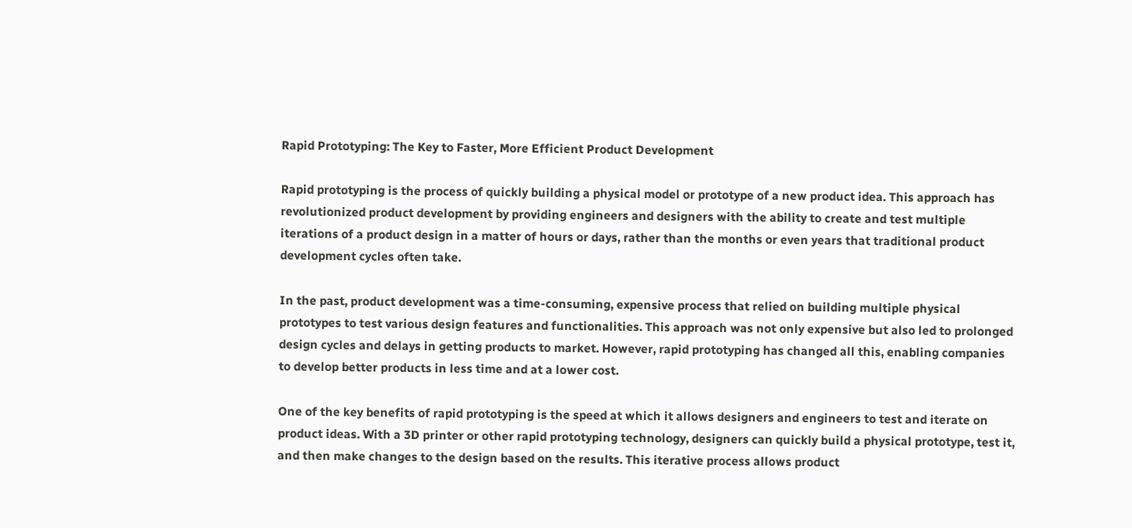Rapid Prototyping: The Key to Faster, More Efficient Product Development

Rapid prototyping is the process of quickly building a physical model or prototype of a new product idea. This approach has revolutionized product development by providing engineers and designers with the ability to create and test multiple iterations of a product design in a matter of hours or days, rather than the months or even years that traditional product development cycles often take.

In the past, product development was a time-consuming, expensive process that relied on building multiple physical prototypes to test various design features and functionalities. This approach was not only expensive but also led to prolonged design cycles and delays in getting products to market. However, rapid prototyping has changed all this, enabling companies to develop better products in less time and at a lower cost.

One of the key benefits of rapid prototyping is the speed at which it allows designers and engineers to test and iterate on product ideas. With a 3D printer or other rapid prototyping technology, designers can quickly build a physical prototype, test it, and then make changes to the design based on the results. This iterative process allows product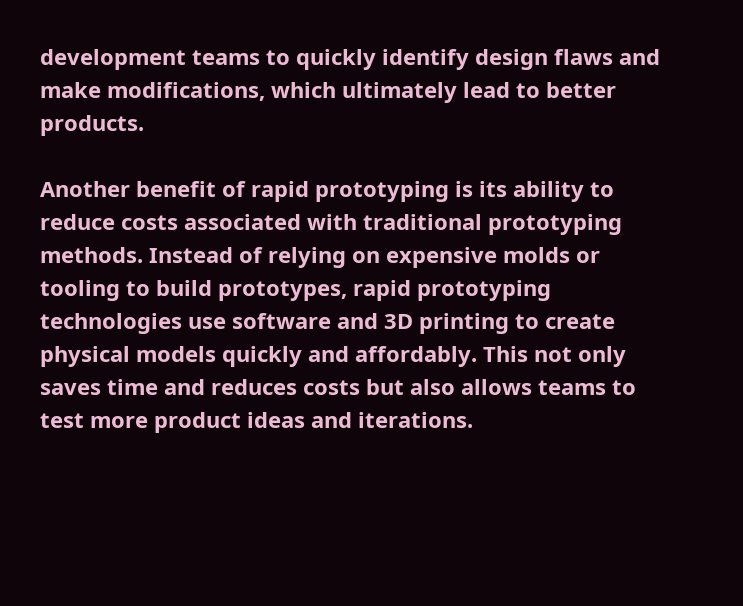development teams to quickly identify design flaws and make modifications, which ultimately lead to better products.

Another benefit of rapid prototyping is its ability to reduce costs associated with traditional prototyping methods. Instead of relying on expensive molds or tooling to build prototypes, rapid prototyping technologies use software and 3D printing to create physical models quickly and affordably. This not only saves time and reduces costs but also allows teams to test more product ideas and iterations.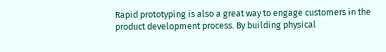Rapid prototyping is also a great way to engage customers in the product development process. By building physical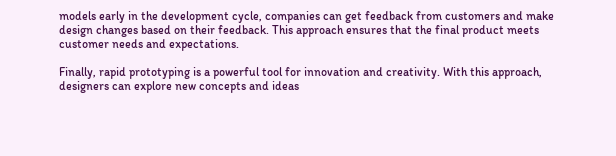models early in the development cycle, companies can get feedback from customers and make design changes based on their feedback. This approach ensures that the final product meets customer needs and expectations.

Finally, rapid prototyping is a powerful tool for innovation and creativity. With this approach, designers can explore new concepts and ideas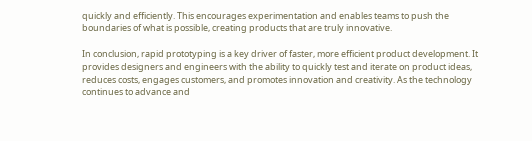quickly and efficiently. This encourages experimentation and enables teams to push the boundaries of what is possible, creating products that are truly innovative.

In conclusion, rapid prototyping is a key driver of faster, more efficient product development. It provides designers and engineers with the ability to quickly test and iterate on product ideas, reduces costs, engages customers, and promotes innovation and creativity. As the technology continues to advance and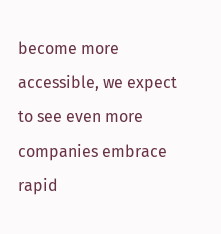become more accessible, we expect to see even more companies embrace rapid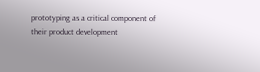prototyping as a critical component of their product development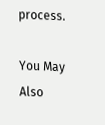process.

You May Also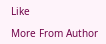Like

More From Author